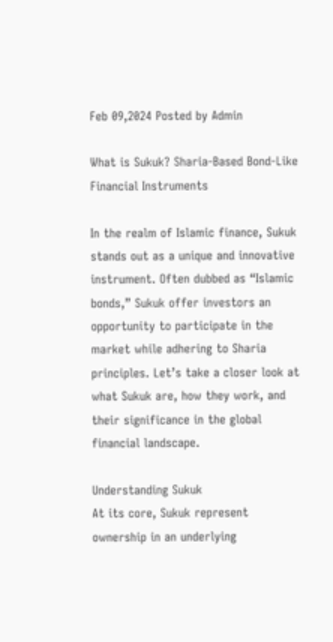Feb 09,2024 Posted by Admin

What is Sukuk? Sharia-Based Bond-Like Financial Instruments

In the realm of Islamic finance, Sukuk stands out as a unique and innovative instrument. Often dubbed as “Islamic bonds,” Sukuk offer investors an opportunity to participate in the market while adhering to Sharia principles. Let’s take a closer look at what Sukuk are, how they work, and their significance in the global financial landscape.

Understanding Sukuk
At its core, Sukuk represent ownership in an underlying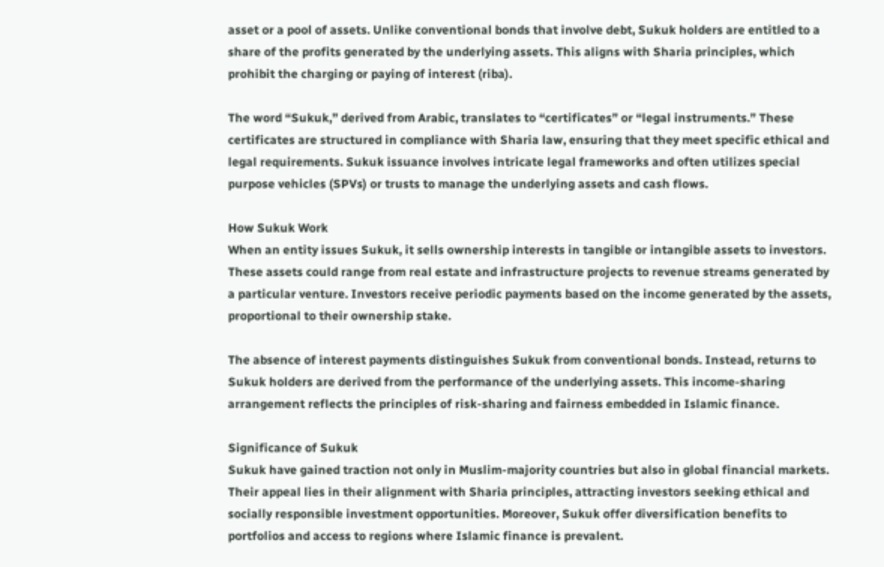asset or a pool of assets. Unlike conventional bonds that involve debt, Sukuk holders are entitled to a share of the profits generated by the underlying assets. This aligns with Sharia principles, which prohibit the charging or paying of interest (riba).

The word “Sukuk,” derived from Arabic, translates to “certificates” or “legal instruments.” These certificates are structured in compliance with Sharia law, ensuring that they meet specific ethical and legal requirements. Sukuk issuance involves intricate legal frameworks and often utilizes special purpose vehicles (SPVs) or trusts to manage the underlying assets and cash flows.

How Sukuk Work
When an entity issues Sukuk, it sells ownership interests in tangible or intangible assets to investors. These assets could range from real estate and infrastructure projects to revenue streams generated by a particular venture. Investors receive periodic payments based on the income generated by the assets, proportional to their ownership stake.

The absence of interest payments distinguishes Sukuk from conventional bonds. Instead, returns to Sukuk holders are derived from the performance of the underlying assets. This income-sharing arrangement reflects the principles of risk-sharing and fairness embedded in Islamic finance.

Significance of Sukuk
Sukuk have gained traction not only in Muslim-majority countries but also in global financial markets. Their appeal lies in their alignment with Sharia principles, attracting investors seeking ethical and socially responsible investment opportunities. Moreover, Sukuk offer diversification benefits to portfolios and access to regions where Islamic finance is prevalent.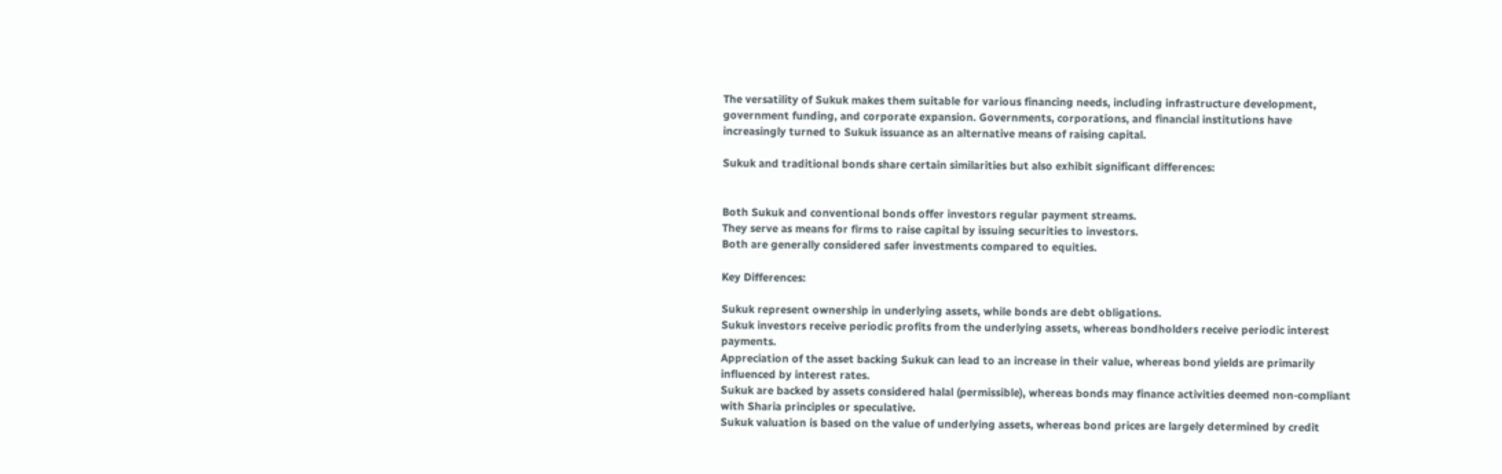The versatility of Sukuk makes them suitable for various financing needs, including infrastructure development, government funding, and corporate expansion. Governments, corporations, and financial institutions have increasingly turned to Sukuk issuance as an alternative means of raising capital.

Sukuk and traditional bonds share certain similarities but also exhibit significant differences:


Both Sukuk and conventional bonds offer investors regular payment streams.
They serve as means for firms to raise capital by issuing securities to investors.
Both are generally considered safer investments compared to equities.

Key Differences:

Sukuk represent ownership in underlying assets, while bonds are debt obligations.
Sukuk investors receive periodic profits from the underlying assets, whereas bondholders receive periodic interest payments.
Appreciation of the asset backing Sukuk can lead to an increase in their value, whereas bond yields are primarily influenced by interest rates.
Sukuk are backed by assets considered halal (permissible), whereas bonds may finance activities deemed non-compliant with Sharia principles or speculative.
Sukuk valuation is based on the value of underlying assets, whereas bond prices are largely determined by credit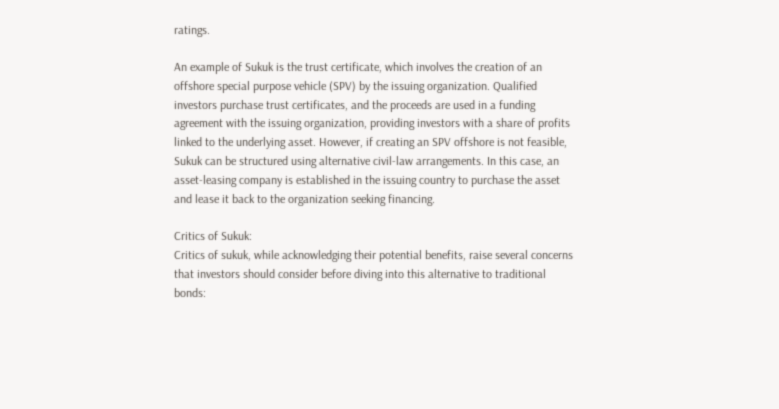ratings.

An example of Sukuk is the trust certificate, which involves the creation of an offshore special purpose vehicle (SPV) by the issuing organization. Qualified investors purchase trust certificates, and the proceeds are used in a funding agreement with the issuing organization, providing investors with a share of profits linked to the underlying asset. However, if creating an SPV offshore is not feasible, Sukuk can be structured using alternative civil-law arrangements. In this case, an asset-leasing company is established in the issuing country to purchase the asset and lease it back to the organization seeking financing.

Critics of Sukuk:
Critics of sukuk, while acknowledging their potential benefits, raise several concerns that investors should consider before diving into this alternative to traditional bonds: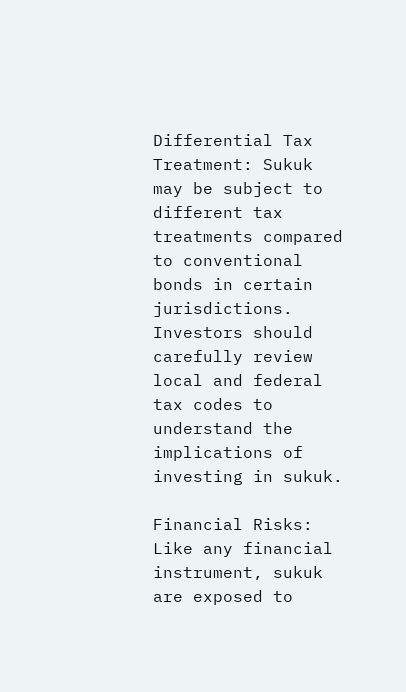Differential Tax Treatment: Sukuk may be subject to different tax treatments compared to conventional bonds in certain jurisdictions. Investors should carefully review local and federal tax codes to understand the implications of investing in sukuk.

Financial Risks: Like any financial instrument, sukuk are exposed to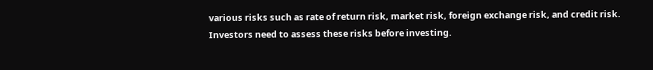various risks such as rate of return risk, market risk, foreign exchange risk, and credit risk. Investors need to assess these risks before investing.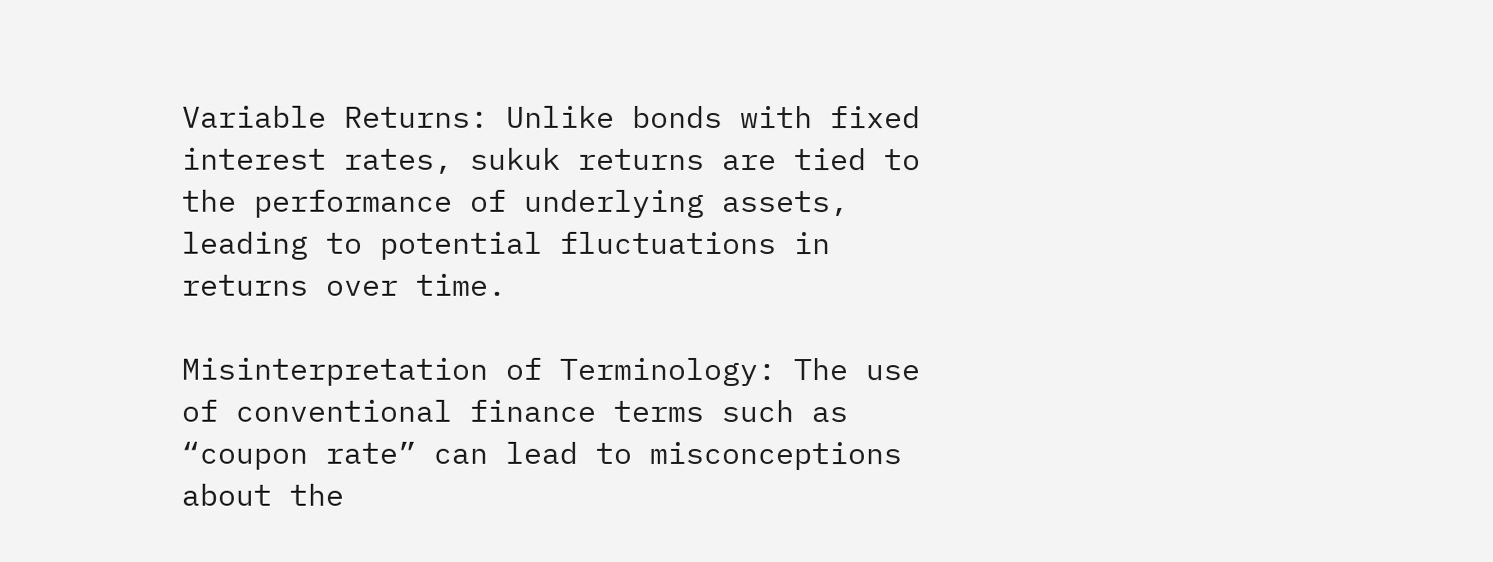Variable Returns: Unlike bonds with fixed interest rates, sukuk returns are tied to the performance of underlying assets, leading to potential fluctuations in returns over time.

Misinterpretation of Terminology: The use of conventional finance terms such as “coupon rate” can lead to misconceptions about the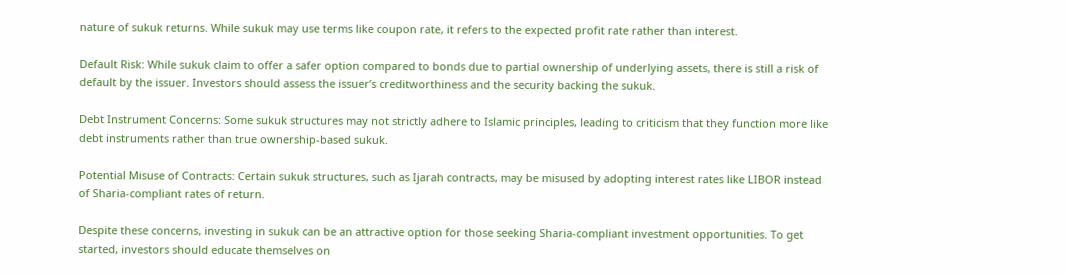nature of sukuk returns. While sukuk may use terms like coupon rate, it refers to the expected profit rate rather than interest.

Default Risk: While sukuk claim to offer a safer option compared to bonds due to partial ownership of underlying assets, there is still a risk of default by the issuer. Investors should assess the issuer’s creditworthiness and the security backing the sukuk.

Debt Instrument Concerns: Some sukuk structures may not strictly adhere to Islamic principles, leading to criticism that they function more like debt instruments rather than true ownership-based sukuk.

Potential Misuse of Contracts: Certain sukuk structures, such as Ijarah contracts, may be misused by adopting interest rates like LIBOR instead of Sharia-compliant rates of return.

Despite these concerns, investing in sukuk can be an attractive option for those seeking Sharia-compliant investment opportunities. To get started, investors should educate themselves on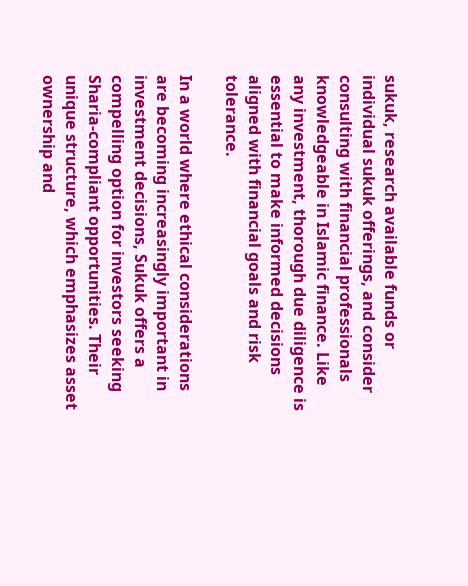sukuk, research available funds or individual sukuk offerings, and consider consulting with financial professionals knowledgeable in Islamic finance. Like any investment, thorough due diligence is essential to make informed decisions aligned with financial goals and risk tolerance.

In a world where ethical considerations are becoming increasingly important in investment decisions, Sukuk offers a compelling option for investors seeking Sharia-compliant opportunities. Their unique structure, which emphasizes asset ownership and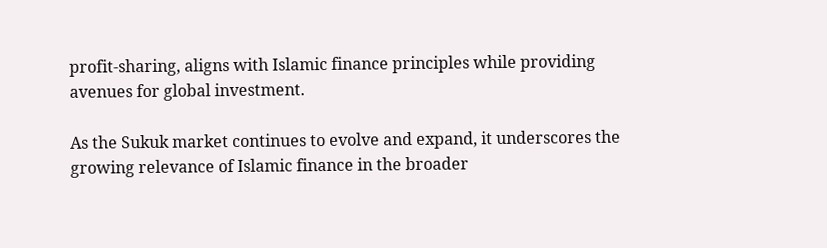profit-sharing, aligns with Islamic finance principles while providing avenues for global investment.

As the Sukuk market continues to evolve and expand, it underscores the growing relevance of Islamic finance in the broader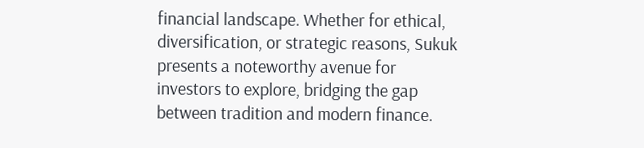financial landscape. Whether for ethical, diversification, or strategic reasons, Sukuk presents a noteworthy avenue for investors to explore, bridging the gap between tradition and modern finance.